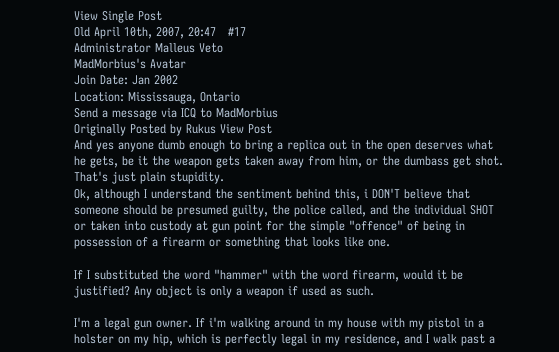View Single Post
Old April 10th, 2007, 20:47   #17
Administrator Malleus Veto
MadMorbius's Avatar
Join Date: Jan 2002
Location: Mississauga, Ontario
Send a message via ICQ to MadMorbius
Originally Posted by Rukus View Post
And yes anyone dumb enough to bring a replica out in the open deserves what he gets, be it the weapon gets taken away from him, or the dumbass get shot. That's just plain stupidity.
Ok, although I understand the sentiment behind this, i DON'T believe that someone should be presumed guilty, the police called, and the individual SHOT or taken into custody at gun point for the simple "offence" of being in possession of a firearm or something that looks like one.

If I substituted the word "hammer" with the word firearm, would it be justified? Any object is only a weapon if used as such.

I'm a legal gun owner. If i'm walking around in my house with my pistol in a holster on my hip, which is perfectly legal in my residence, and I walk past a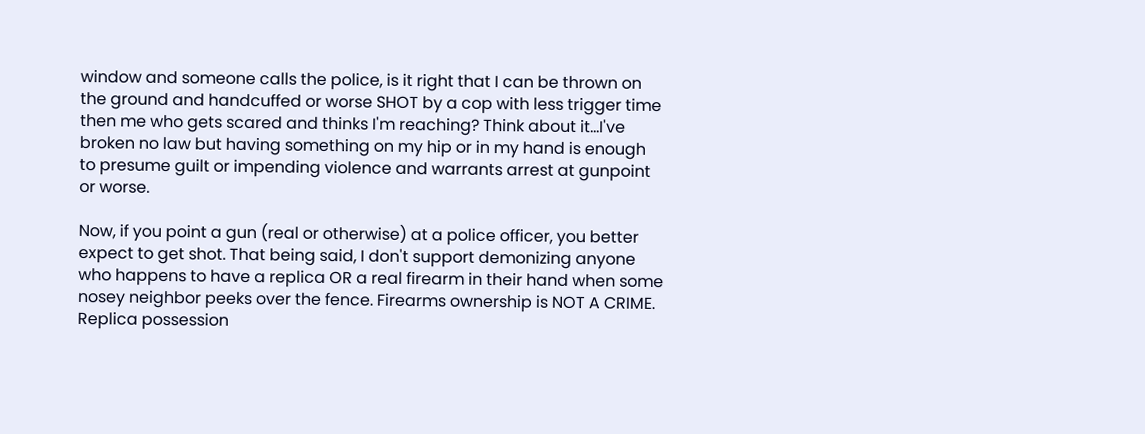window and someone calls the police, is it right that I can be thrown on the ground and handcuffed or worse SHOT by a cop with less trigger time then me who gets scared and thinks I'm reaching? Think about it...I've broken no law but having something on my hip or in my hand is enough to presume guilt or impending violence and warrants arrest at gunpoint or worse.

Now, if you point a gun (real or otherwise) at a police officer, you better expect to get shot. That being said, I don't support demonizing anyone who happens to have a replica OR a real firearm in their hand when some nosey neighbor peeks over the fence. Firearms ownership is NOT A CRIME. Replica possession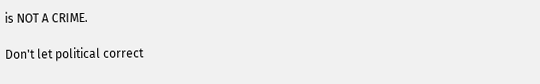is NOT A CRIME.

Don't let political correct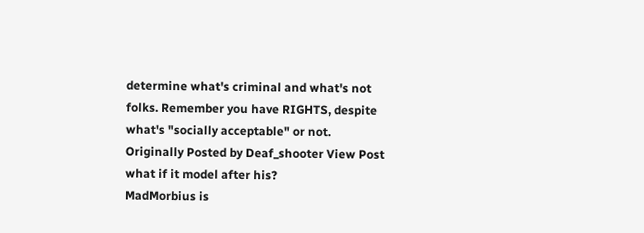determine what's criminal and what's not folks. Remember you have RIGHTS, despite what's "socially acceptable" or not.
Originally Posted by Deaf_shooter View Post
what if it model after his?
MadMorbius is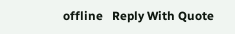offline   Reply With Quote